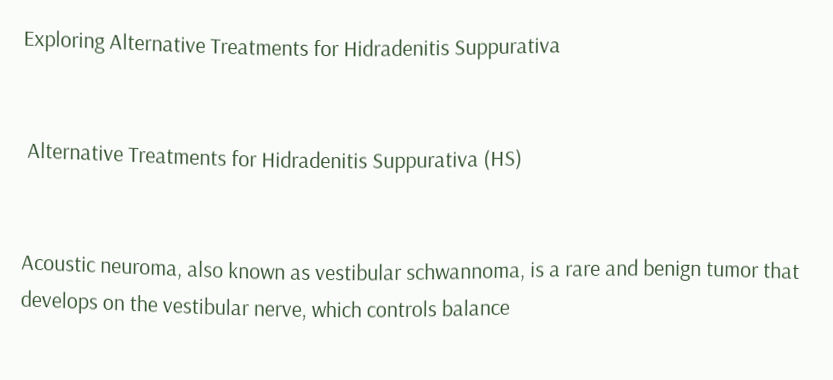Exploring Alternative Treatments for Hidradenitis Suppurativa


 Alternative Treatments for Hidradenitis Suppurativa (HS)


Acoustic neuroma, also known as vestibular schwannoma, is a rare and benign tumor that develops on the vestibular nerve, which controls balance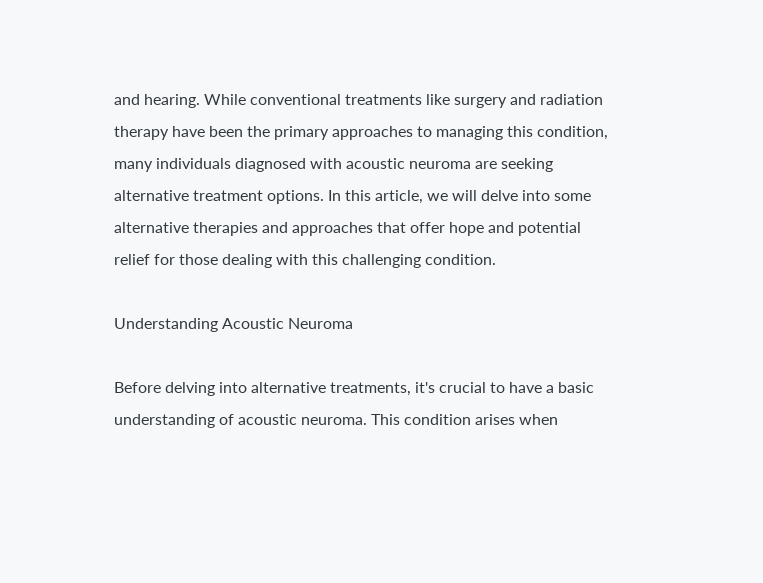and hearing. While conventional treatments like surgery and radiation therapy have been the primary approaches to managing this condition, many individuals diagnosed with acoustic neuroma are seeking alternative treatment options. In this article, we will delve into some alternative therapies and approaches that offer hope and potential relief for those dealing with this challenging condition.

Understanding Acoustic Neuroma

Before delving into alternative treatments, it's crucial to have a basic understanding of acoustic neuroma. This condition arises when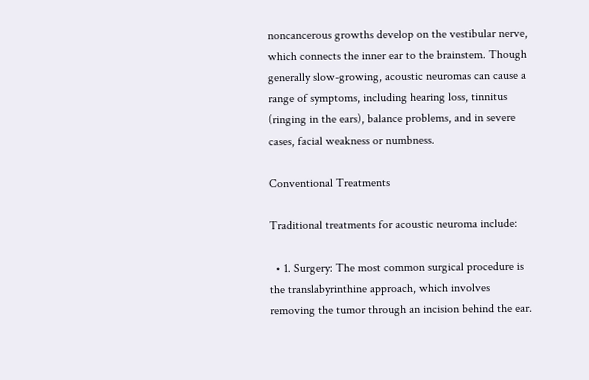noncancerous growths develop on the vestibular nerve, which connects the inner ear to the brainstem. Though generally slow-growing, acoustic neuromas can cause a range of symptoms, including hearing loss, tinnitus (ringing in the ears), balance problems, and in severe cases, facial weakness or numbness.

Conventional Treatments

Traditional treatments for acoustic neuroma include:

  • 1. Surgery: The most common surgical procedure is the translabyrinthine approach, which involves removing the tumor through an incision behind the ear.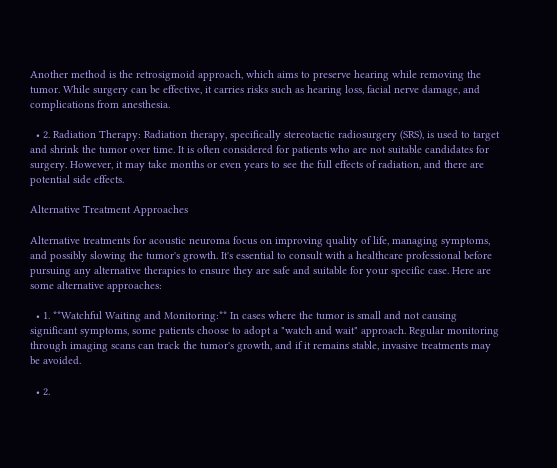Another method is the retrosigmoid approach, which aims to preserve hearing while removing the tumor. While surgery can be effective, it carries risks such as hearing loss, facial nerve damage, and complications from anesthesia.

  • 2. Radiation Therapy: Radiation therapy, specifically stereotactic radiosurgery (SRS), is used to target and shrink the tumor over time. It is often considered for patients who are not suitable candidates for surgery. However, it may take months or even years to see the full effects of radiation, and there are potential side effects.

Alternative Treatment Approaches

Alternative treatments for acoustic neuroma focus on improving quality of life, managing symptoms, and possibly slowing the tumor's growth. It's essential to consult with a healthcare professional before pursuing any alternative therapies to ensure they are safe and suitable for your specific case. Here are some alternative approaches:

  • 1. **Watchful Waiting and Monitoring:** In cases where the tumor is small and not causing significant symptoms, some patients choose to adopt a "watch and wait" approach. Regular monitoring through imaging scans can track the tumor's growth, and if it remains stable, invasive treatments may be avoided.

  • 2.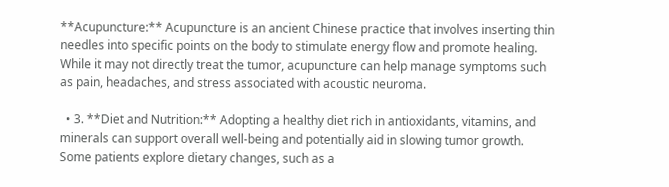**Acupuncture:** Acupuncture is an ancient Chinese practice that involves inserting thin needles into specific points on the body to stimulate energy flow and promote healing. While it may not directly treat the tumor, acupuncture can help manage symptoms such as pain, headaches, and stress associated with acoustic neuroma.

  • 3. **Diet and Nutrition:** Adopting a healthy diet rich in antioxidants, vitamins, and minerals can support overall well-being and potentially aid in slowing tumor growth. Some patients explore dietary changes, such as a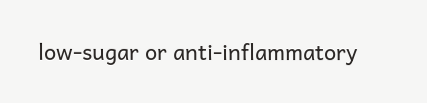low-sugar or anti-inflammatory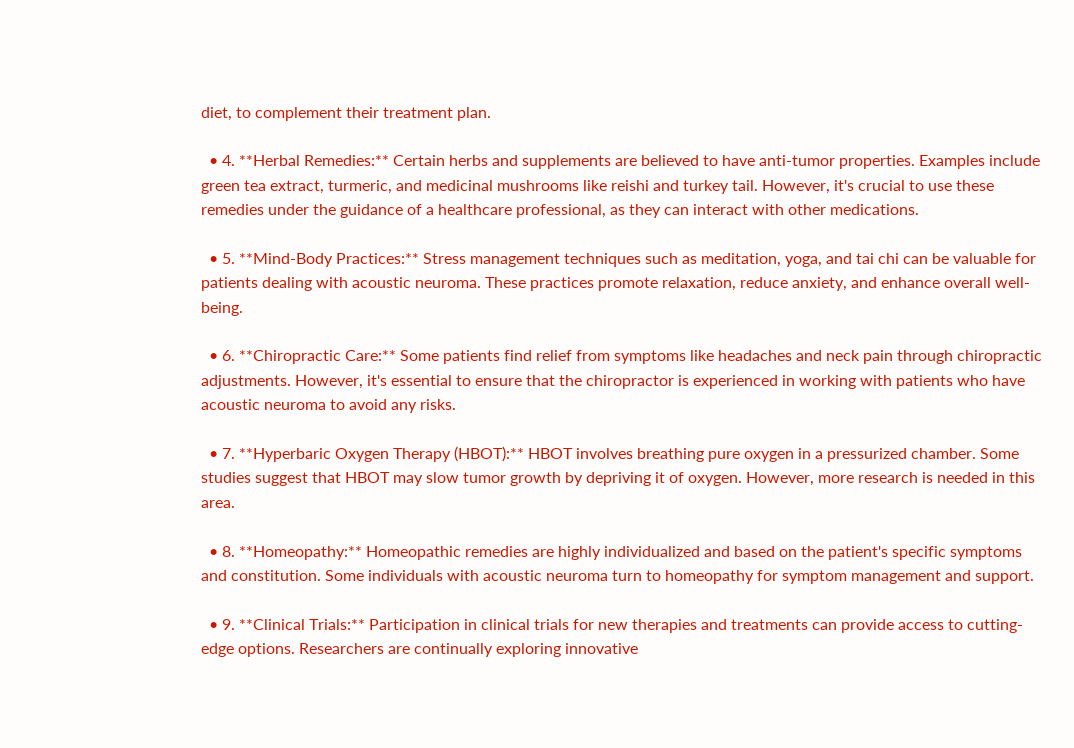diet, to complement their treatment plan.

  • 4. **Herbal Remedies:** Certain herbs and supplements are believed to have anti-tumor properties. Examples include green tea extract, turmeric, and medicinal mushrooms like reishi and turkey tail. However, it's crucial to use these remedies under the guidance of a healthcare professional, as they can interact with other medications.

  • 5. **Mind-Body Practices:** Stress management techniques such as meditation, yoga, and tai chi can be valuable for patients dealing with acoustic neuroma. These practices promote relaxation, reduce anxiety, and enhance overall well-being.

  • 6. **Chiropractic Care:** Some patients find relief from symptoms like headaches and neck pain through chiropractic adjustments. However, it's essential to ensure that the chiropractor is experienced in working with patients who have acoustic neuroma to avoid any risks.

  • 7. **Hyperbaric Oxygen Therapy (HBOT):** HBOT involves breathing pure oxygen in a pressurized chamber. Some studies suggest that HBOT may slow tumor growth by depriving it of oxygen. However, more research is needed in this area.

  • 8. **Homeopathy:** Homeopathic remedies are highly individualized and based on the patient's specific symptoms and constitution. Some individuals with acoustic neuroma turn to homeopathy for symptom management and support.

  • 9. **Clinical Trials:** Participation in clinical trials for new therapies and treatments can provide access to cutting-edge options. Researchers are continually exploring innovative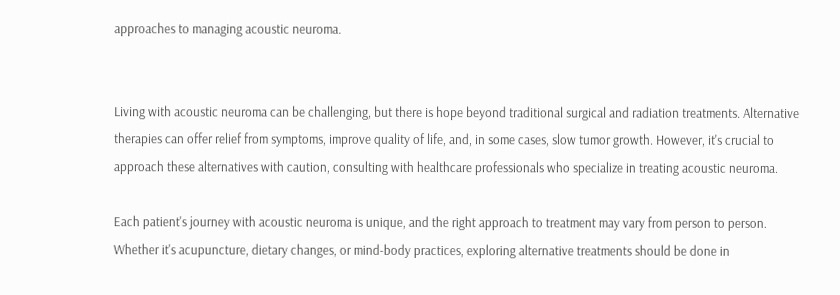approaches to managing acoustic neuroma.


Living with acoustic neuroma can be challenging, but there is hope beyond traditional surgical and radiation treatments. Alternative therapies can offer relief from symptoms, improve quality of life, and, in some cases, slow tumor growth. However, it's crucial to approach these alternatives with caution, consulting with healthcare professionals who specialize in treating acoustic neuroma.

Each patient's journey with acoustic neuroma is unique, and the right approach to treatment may vary from person to person. Whether it's acupuncture, dietary changes, or mind-body practices, exploring alternative treatments should be done in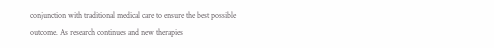conjunction with traditional medical care to ensure the best possible outcome. As research continues and new therapies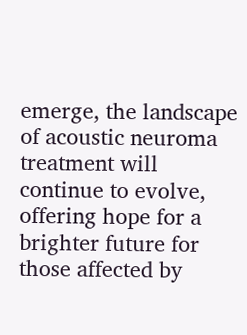emerge, the landscape of acoustic neuroma treatment will continue to evolve, offering hope for a brighter future for those affected by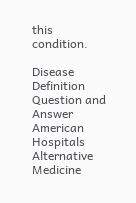this condition.

Disease Definition Question and Answer American Hospitals Alternative Medicine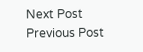Next Post Previous Post